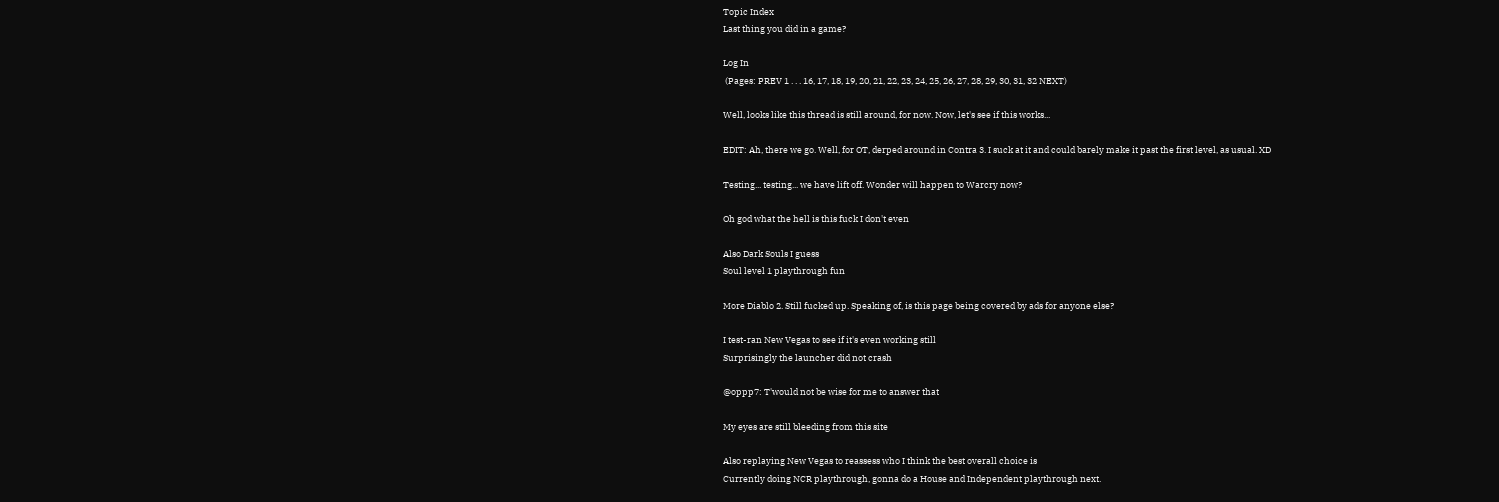Topic Index
Last thing you did in a game?

Log In
 (Pages: PREV 1 . . . 16, 17, 18, 19, 20, 21, 22, 23, 24, 25, 26, 27, 28, 29, 30, 31, 32 NEXT)

Well, looks like this thread is still around, for now. Now, let's see if this works...

EDIT: Ah, there we go. Well, for OT, derped around in Contra 3. I suck at it and could barely make it past the first level, as usual. XD

Testing... testing... we have lift off. Wonder will happen to Warcry now?

Oh god what the hell is this fuck I don't even

Also Dark Souls I guess
Soul level 1 playthrough fun

More Diablo 2. Still fucked up. Speaking of, is this page being covered by ads for anyone else?

I test-ran New Vegas to see if it's even working still
Surprisingly the launcher did not crash

@oppp7: T'would not be wise for me to answer that

My eyes are still bleeding from this site

Also replaying New Vegas to reassess who I think the best overall choice is
Currently doing NCR playthrough, gonna do a House and Independent playthrough next.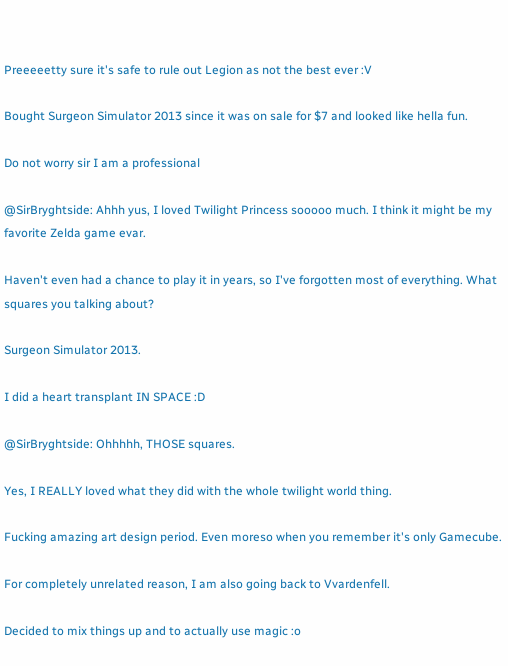Preeeeetty sure it's safe to rule out Legion as not the best ever :V

Bought Surgeon Simulator 2013 since it was on sale for $7 and looked like hella fun.

Do not worry sir I am a professional

@SirBryghtside: Ahhh yus, I loved Twilight Princess sooooo much. I think it might be my favorite Zelda game evar.

Haven't even had a chance to play it in years, so I've forgotten most of everything. What squares you talking about?

Surgeon Simulator 2013.

I did a heart transplant IN SPACE :D

@SirBryghtside: Ohhhhh, THOSE squares.

Yes, I REALLY loved what they did with the whole twilight world thing.

Fucking amazing art design period. Even moreso when you remember it's only Gamecube.

For completely unrelated reason, I am also going back to Vvardenfell.

Decided to mix things up and to actually use magic :o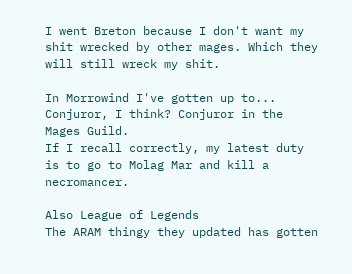I went Breton because I don't want my shit wrecked by other mages. Which they will still wreck my shit.

In Morrowind I've gotten up to... Conjuror, I think? Conjuror in the Mages Guild.
If I recall correctly, my latest duty is to go to Molag Mar and kill a necromancer.

Also League of Legends
The ARAM thingy they updated has gotten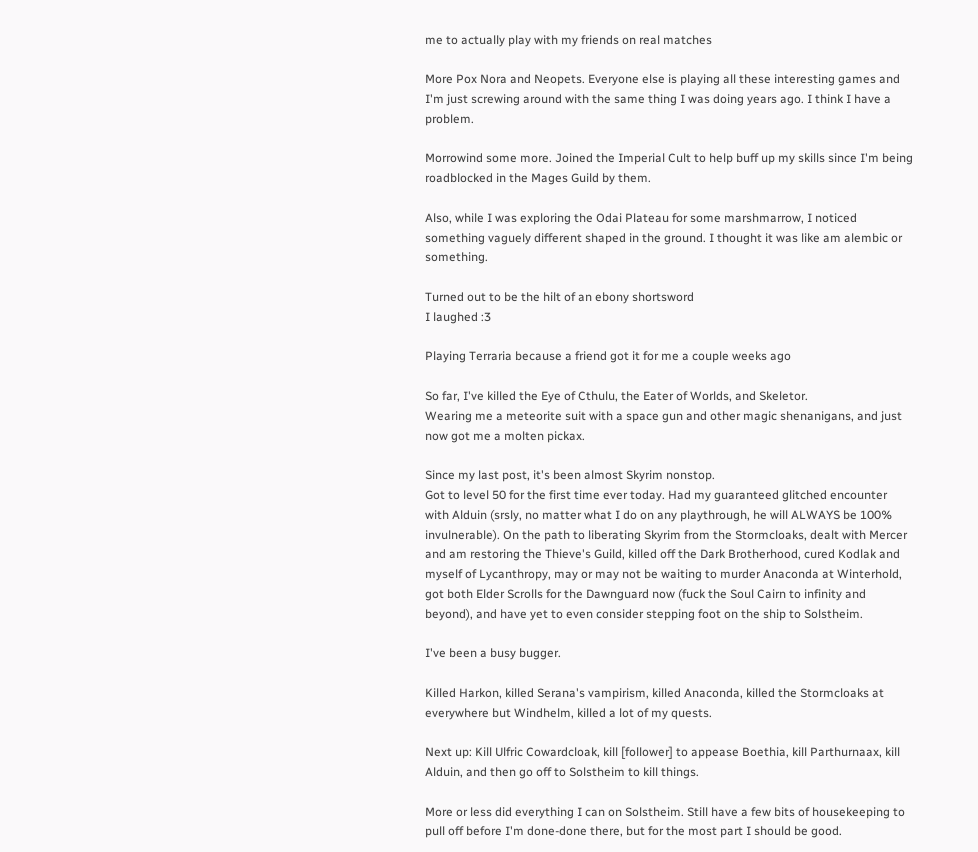me to actually play with my friends on real matches

More Pox Nora and Neopets. Everyone else is playing all these interesting games and I'm just screwing around with the same thing I was doing years ago. I think I have a problem.

Morrowind some more. Joined the Imperial Cult to help buff up my skills since I'm being roadblocked in the Mages Guild by them.

Also, while I was exploring the Odai Plateau for some marshmarrow, I noticed something vaguely different shaped in the ground. I thought it was like am alembic or something.

Turned out to be the hilt of an ebony shortsword
I laughed :3

Playing Terraria because a friend got it for me a couple weeks ago

So far, I've killed the Eye of Cthulu, the Eater of Worlds, and Skeletor.
Wearing me a meteorite suit with a space gun and other magic shenanigans, and just now got me a molten pickax.

Since my last post, it's been almost Skyrim nonstop.
Got to level 50 for the first time ever today. Had my guaranteed glitched encounter with Alduin (srsly, no matter what I do on any playthrough, he will ALWAYS be 100% invulnerable). On the path to liberating Skyrim from the Stormcloaks, dealt with Mercer and am restoring the Thieve's Guild, killed off the Dark Brotherhood, cured Kodlak and myself of Lycanthropy, may or may not be waiting to murder Anaconda at Winterhold, got both Elder Scrolls for the Dawnguard now (fuck the Soul Cairn to infinity and beyond), and have yet to even consider stepping foot on the ship to Solstheim.

I've been a busy bugger.

Killed Harkon, killed Serana's vampirism, killed Anaconda, killed the Stormcloaks at everywhere but Windhelm, killed a lot of my quests.

Next up: Kill Ulfric Cowardcloak, kill [follower] to appease Boethia, kill Parthurnaax, kill Alduin, and then go off to Solstheim to kill things.

More or less did everything I can on Solstheim. Still have a few bits of housekeeping to pull off before I'm done-done there, but for the most part I should be good.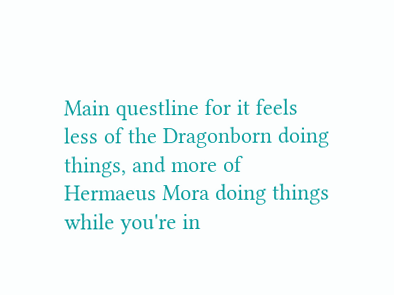Main questline for it feels less of the Dragonborn doing things, and more of Hermaeus Mora doing things while you're in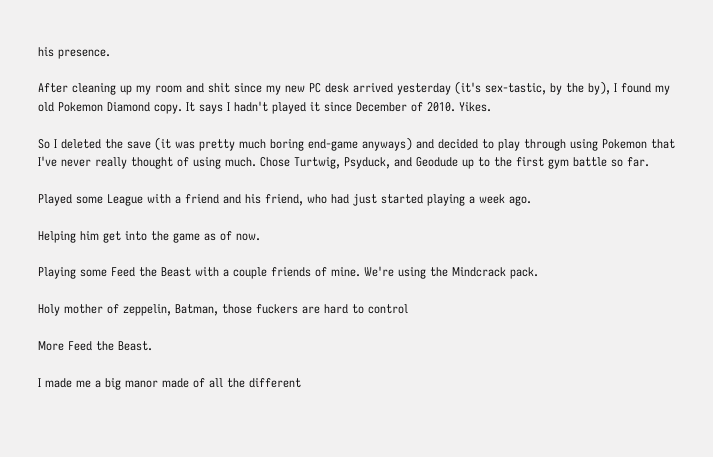his presence.

After cleaning up my room and shit since my new PC desk arrived yesterday (it's sex-tastic, by the by), I found my old Pokemon Diamond copy. It says I hadn't played it since December of 2010. Yikes.

So I deleted the save (it was pretty much boring end-game anyways) and decided to play through using Pokemon that I've never really thought of using much. Chose Turtwig, Psyduck, and Geodude up to the first gym battle so far.

Played some League with a friend and his friend, who had just started playing a week ago.

Helping him get into the game as of now.

Playing some Feed the Beast with a couple friends of mine. We're using the Mindcrack pack.

Holy mother of zeppelin, Batman, those fuckers are hard to control

More Feed the Beast.

I made me a big manor made of all the different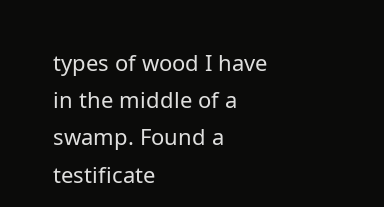types of wood I have in the middle of a swamp. Found a testificate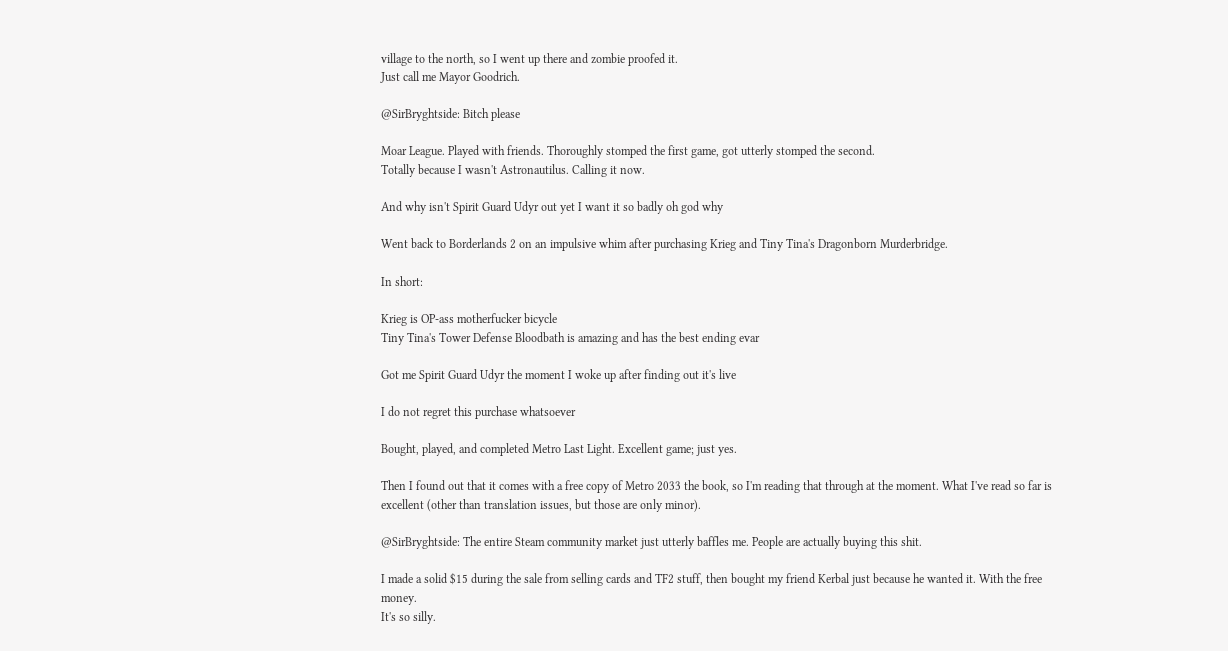village to the north, so I went up there and zombie proofed it.
Just call me Mayor Goodrich.

@SirBryghtside: Bitch please

Moar League. Played with friends. Thoroughly stomped the first game, got utterly stomped the second.
Totally because I wasn't Astronautilus. Calling it now.

And why isn't Spirit Guard Udyr out yet I want it so badly oh god why

Went back to Borderlands 2 on an impulsive whim after purchasing Krieg and Tiny Tina's Dragonborn Murderbridge.

In short:

Krieg is OP-ass motherfucker bicycle
Tiny Tina's Tower Defense Bloodbath is amazing and has the best ending evar

Got me Spirit Guard Udyr the moment I woke up after finding out it's live

I do not regret this purchase whatsoever

Bought, played, and completed Metro Last Light. Excellent game; just yes.

Then I found out that it comes with a free copy of Metro 2033 the book, so I'm reading that through at the moment. What I've read so far is excellent (other than translation issues, but those are only minor).

@SirBryghtside: The entire Steam community market just utterly baffles me. People are actually buying this shit.

I made a solid $15 during the sale from selling cards and TF2 stuff, then bought my friend Kerbal just because he wanted it. With the free money.
It's so silly.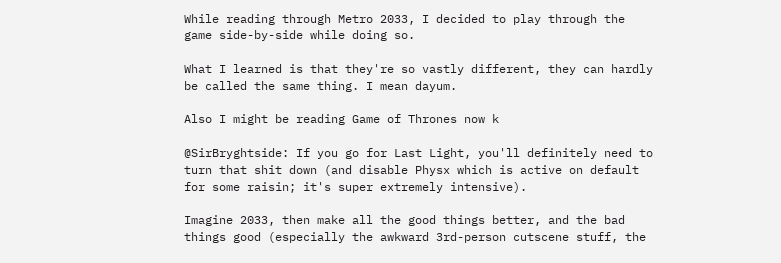While reading through Metro 2033, I decided to play through the game side-by-side while doing so.

What I learned is that they're so vastly different, they can hardly be called the same thing. I mean dayum.

Also I might be reading Game of Thrones now k

@SirBryghtside: If you go for Last Light, you'll definitely need to turn that shit down (and disable Physx which is active on default for some raisin; it's super extremely intensive).

Imagine 2033, then make all the good things better, and the bad things good (especially the awkward 3rd-person cutscene stuff, the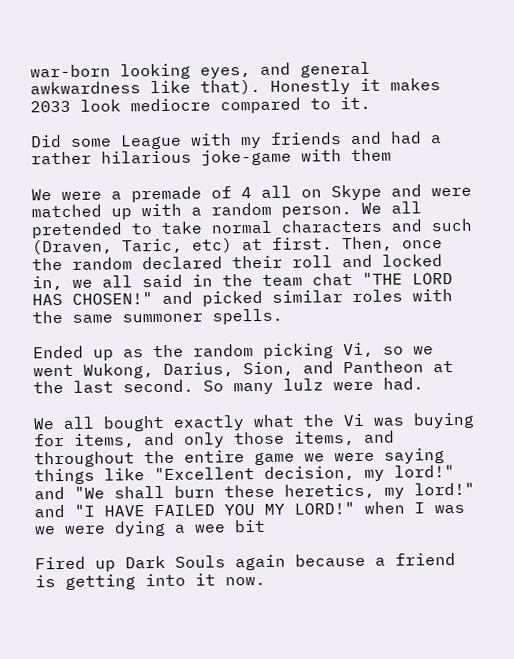war-born looking eyes, and general awkwardness like that). Honestly it makes 2033 look mediocre compared to it.

Did some League with my friends and had a rather hilarious joke-game with them

We were a premade of 4 all on Skype and were matched up with a random person. We all pretended to take normal characters and such (Draven, Taric, etc) at first. Then, once the random declared their roll and locked in, we all said in the team chat "THE LORD HAS CHOSEN!" and picked similar roles with the same summoner spells.

Ended up as the random picking Vi, so we went Wukong, Darius, Sion, and Pantheon at the last second. So many lulz were had.

We all bought exactly what the Vi was buying for items, and only those items, and throughout the entire game we were saying things like "Excellent decision, my lord!" and "We shall burn these heretics, my lord!" and "I HAVE FAILED YOU MY LORD!" when I was we were dying a wee bit

Fired up Dark Souls again because a friend is getting into it now.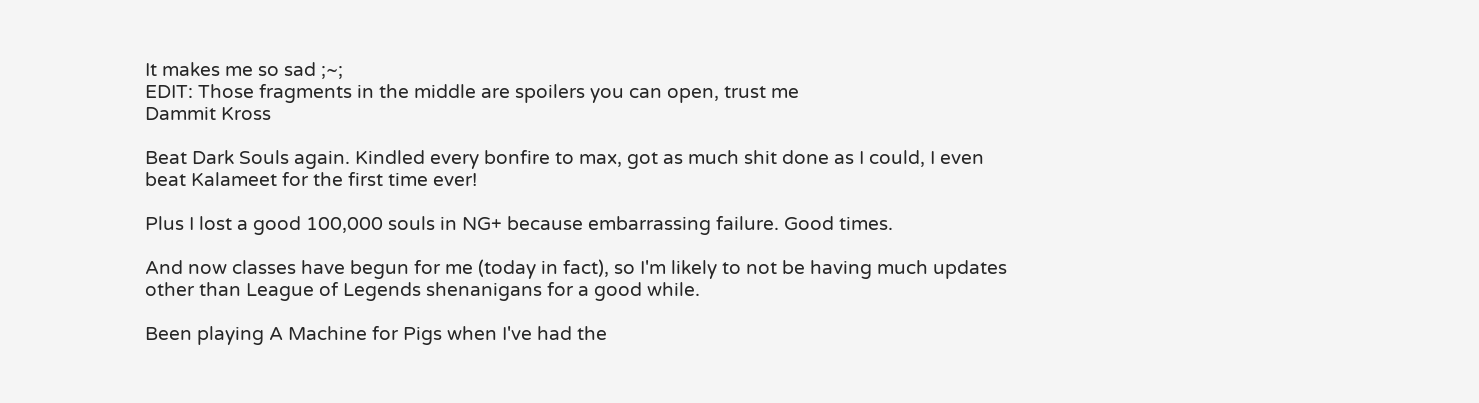It makes me so sad ;~;
EDIT: Those fragments in the middle are spoilers you can open, trust me
Dammit Kross

Beat Dark Souls again. Kindled every bonfire to max, got as much shit done as I could, I even beat Kalameet for the first time ever!

Plus I lost a good 100,000 souls in NG+ because embarrassing failure. Good times.

And now classes have begun for me (today in fact), so I'm likely to not be having much updates other than League of Legends shenanigans for a good while.

Been playing A Machine for Pigs when I've had the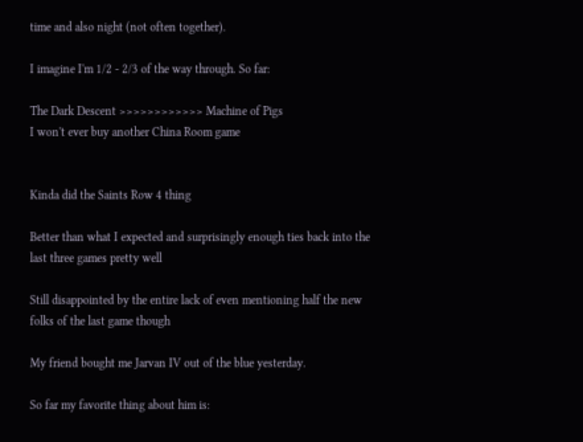time and also night (not often together).

I imagine I'm 1/2 - 2/3 of the way through. So far:

The Dark Descent >>>>>>>>>>>> Machine of Pigs
I won't ever buy another China Room game


Kinda did the Saints Row 4 thing

Better than what I expected and surprisingly enough ties back into the last three games pretty well

Still disappointed by the entire lack of even mentioning half the new folks of the last game though

My friend bought me Jarvan IV out of the blue yesterday.

So far my favorite thing about him is: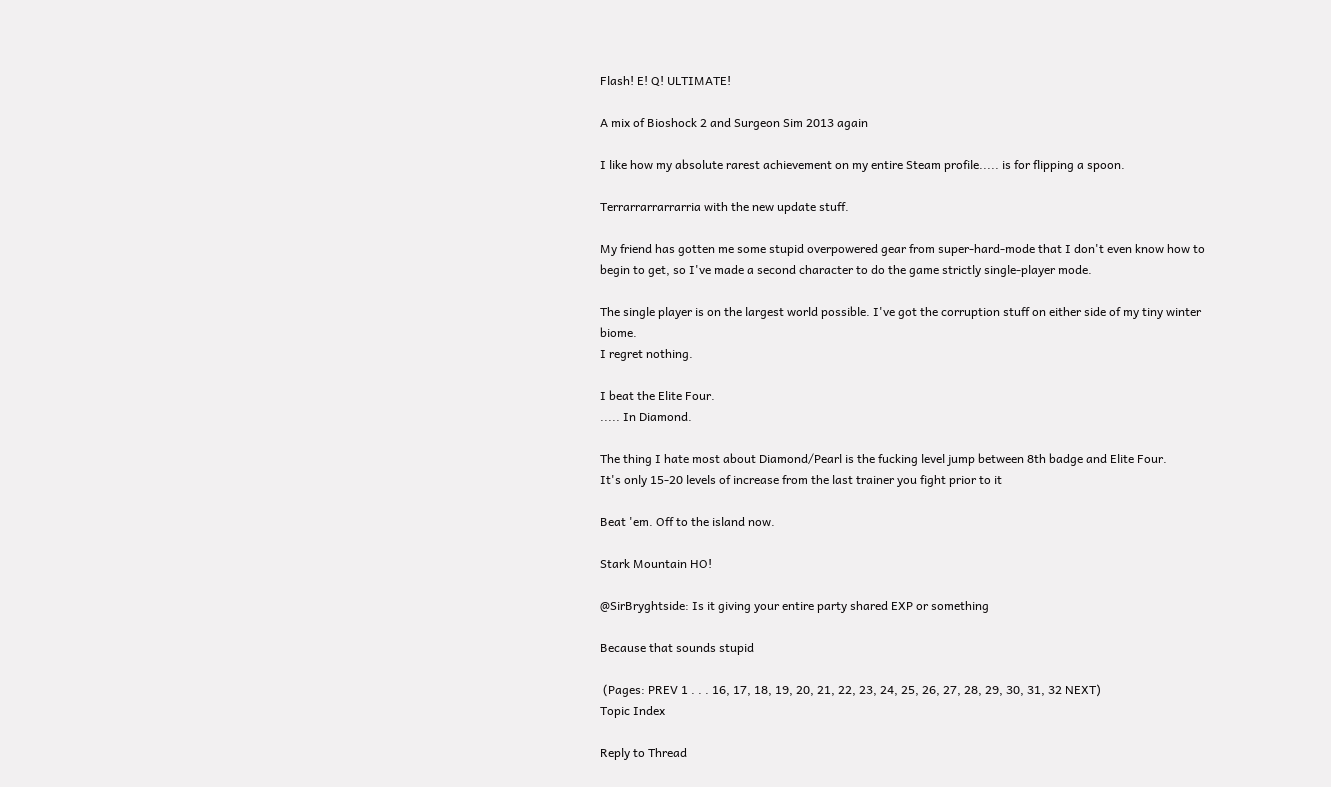Flash! E! Q! ULTIMATE!

A mix of Bioshock 2 and Surgeon Sim 2013 again

I like how my absolute rarest achievement on my entire Steam profile..... is for flipping a spoon.

Terrarrarrarrarria with the new update stuff.

My friend has gotten me some stupid overpowered gear from super-hard-mode that I don't even know how to begin to get, so I've made a second character to do the game strictly single-player mode.

The single player is on the largest world possible. I've got the corruption stuff on either side of my tiny winter biome.
I regret nothing.

I beat the Elite Four.
..... In Diamond.

The thing I hate most about Diamond/Pearl is the fucking level jump between 8th badge and Elite Four.
It's only 15-20 levels of increase from the last trainer you fight prior to it

Beat 'em. Off to the island now.

Stark Mountain HO!

@SirBryghtside: Is it giving your entire party shared EXP or something

Because that sounds stupid

 (Pages: PREV 1 . . . 16, 17, 18, 19, 20, 21, 22, 23, 24, 25, 26, 27, 28, 29, 30, 31, 32 NEXT)
Topic Index

Reply to Thread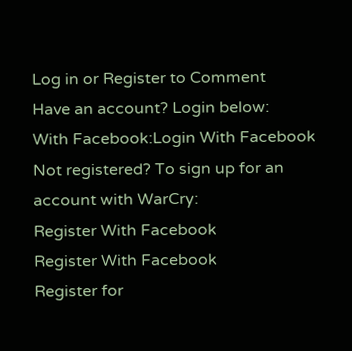Log in or Register to Comment
Have an account? Login below:
With Facebook:Login With Facebook
Not registered? To sign up for an account with WarCry:
Register With Facebook
Register With Facebook
Register for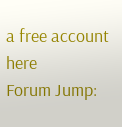a free account here
Forum Jump: